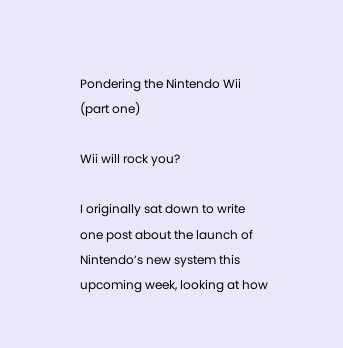Pondering the Nintendo Wii (part one)

Wii will rock you?

I originally sat down to write one post about the launch of Nintendo’s new system this upcoming week, looking at how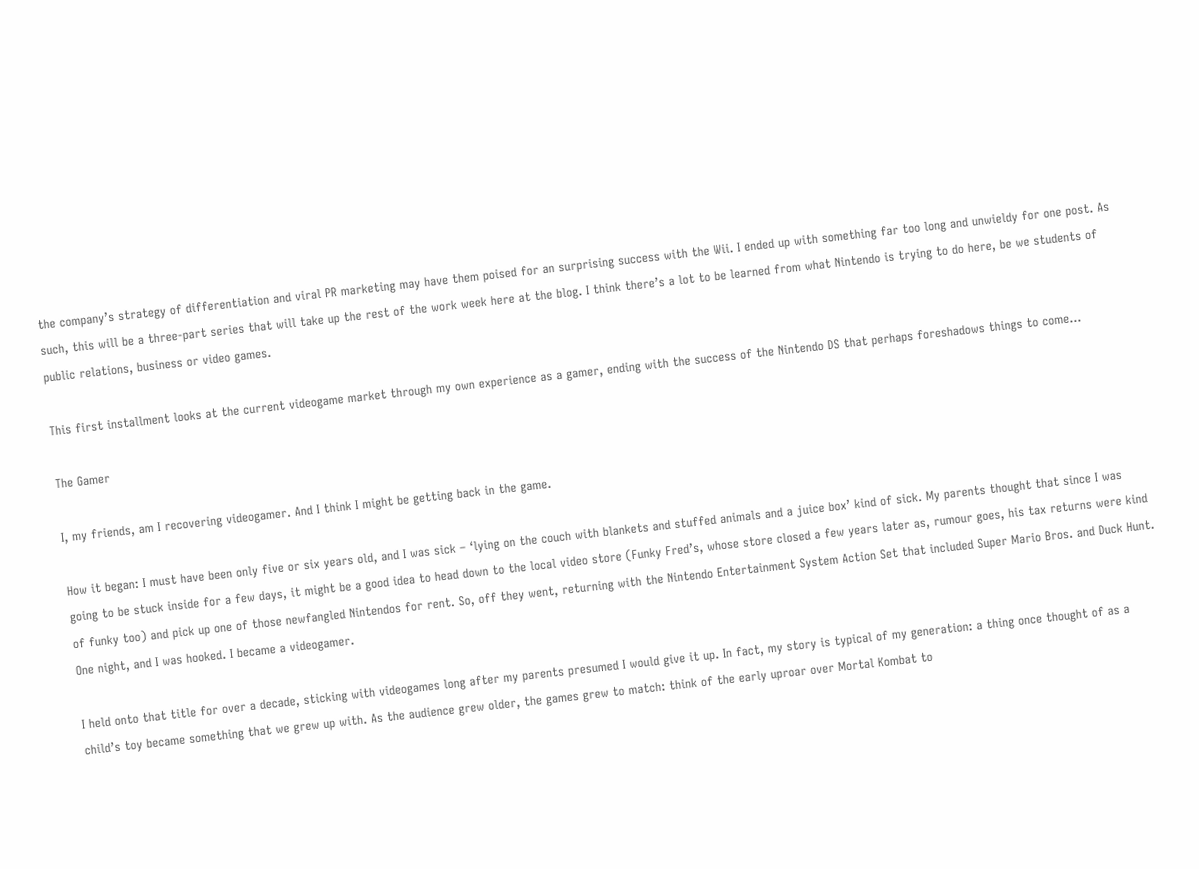the company’s strategy of differentiation and viral PR marketing may have them poised for an surprising success with the Wii. I ended up with something far too long and unwieldy for one post. As such, this will be a three-part series that will take up the rest of the work week here at the blog. I think there’s a lot to be learned from what Nintendo is trying to do here, be we students of public relations, business or video games.

This first installment looks at the current videogame market through my own experience as a gamer, ending with the success of the Nintendo DS that perhaps foreshadows things to come…

The Gamer

I, my friends, am I recovering videogamer. And I think I might be getting back in the game.

How it began: I must have been only five or six years old, and I was sick – ‘lying on the couch with blankets and stuffed animals and a juice box’ kind of sick. My parents thought that since I was going to be stuck inside for a few days, it might be a good idea to head down to the local video store (Funky Fred’s, whose store closed a few years later as, rumour goes, his tax returns were kind of funky too) and pick up one of those newfangled Nintendos for rent. So, off they went, returning with the Nintendo Entertainment System Action Set that included Super Mario Bros. and Duck Hunt. One night, and I was hooked. I became a videogamer.

I held onto that title for over a decade, sticking with videogames long after my parents presumed I would give it up. In fact, my story is typical of my generation: a thing once thought of as a child’s toy became something that we grew up with. As the audience grew older, the games grew to match: think of the early uproar over Mortal Kombat to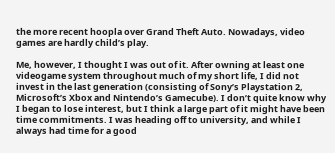the more recent hoopla over Grand Theft Auto. Nowadays, video games are hardly child’s play.

Me, however, I thought I was out of it. After owning at least one videogame system throughout much of my short life, I did not invest in the last generation (consisting of Sony’s Playstation 2, Microsoft’s Xbox and Nintendo’s Gamecube). I don’t quite know why I began to lose interest, but I think a large part of it might have been time commitments. I was heading off to university, and while I always had time for a good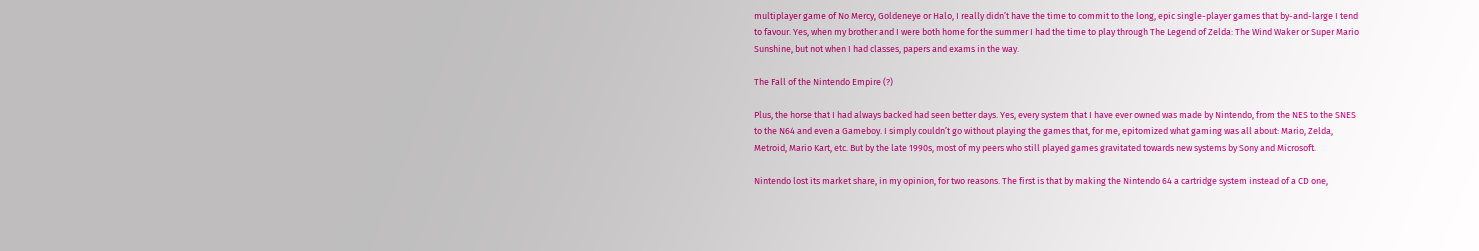multiplayer game of No Mercy, Goldeneye or Halo, I really didn’t have the time to commit to the long, epic single-player games that by-and-large I tend to favour. Yes, when my brother and I were both home for the summer I had the time to play through The Legend of Zelda: The Wind Waker or Super Mario Sunshine, but not when I had classes, papers and exams in the way.

The Fall of the Nintendo Empire (?)

Plus, the horse that I had always backed had seen better days. Yes, every system that I have ever owned was made by Nintendo, from the NES to the SNES to the N64 and even a Gameboy. I simply couldn’t go without playing the games that, for me, epitomized what gaming was all about: Mario, Zelda, Metroid, Mario Kart, etc. But by the late 1990s, most of my peers who still played games gravitated towards new systems by Sony and Microsoft.

Nintendo lost its market share, in my opinion, for two reasons. The first is that by making the Nintendo 64 a cartridge system instead of a CD one,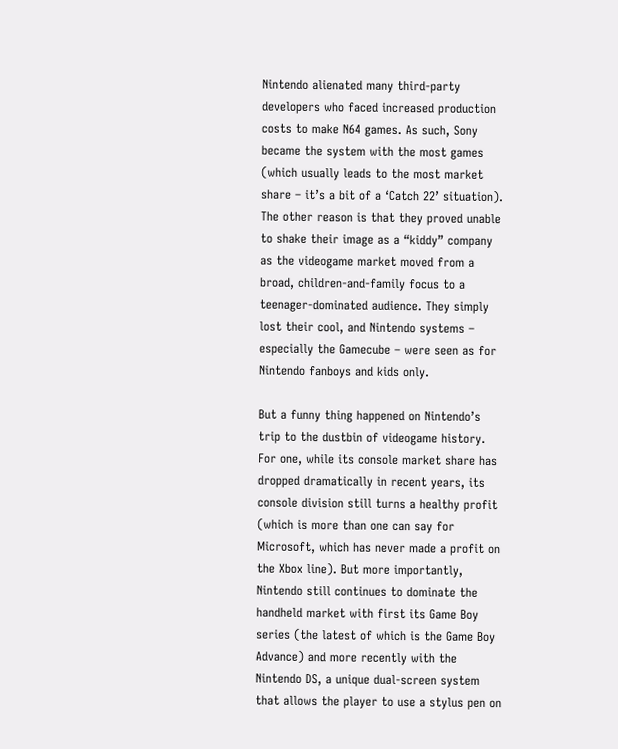Nintendo alienated many third-party developers who faced increased production costs to make N64 games. As such, Sony became the system with the most games (which usually leads to the most market share – it’s a bit of a ‘Catch 22’ situation). The other reason is that they proved unable to shake their image as a “kiddy” company as the videogame market moved from a broad, children-and-family focus to a teenager-dominated audience. They simply lost their cool, and Nintendo systems – especially the Gamecube – were seen as for Nintendo fanboys and kids only.

But a funny thing happened on Nintendo’s trip to the dustbin of videogame history. For one, while its console market share has dropped dramatically in recent years, its console division still turns a healthy profit (which is more than one can say for Microsoft, which has never made a profit on the Xbox line). But more importantly, Nintendo still continues to dominate the handheld market with first its Game Boy series (the latest of which is the Game Boy Advance) and more recently with the Nintendo DS, a unique dual-screen system that allows the player to use a stylus pen on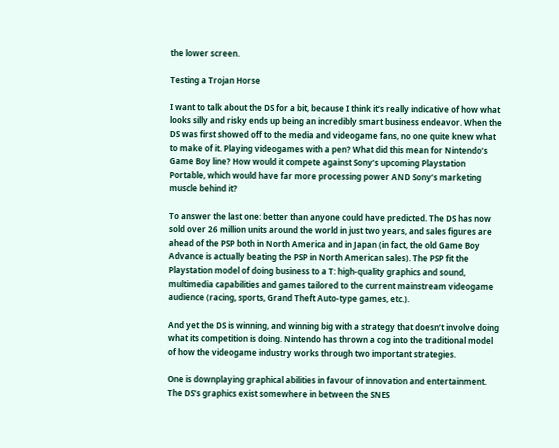the lower screen.

Testing a Trojan Horse

I want to talk about the DS for a bit, because I think it’s really indicative of how what looks silly and risky ends up being an incredibly smart business endeavor. When the DS was first showed off to the media and videogame fans, no one quite knew what to make of it. Playing videogames with a pen? What did this mean for Nintendo’s Game Boy line? How would it compete against Sony’s upcoming Playstation Portable, which would have far more processing power AND Sony’s marketing muscle behind it?

To answer the last one: better than anyone could have predicted. The DS has now sold over 26 million units around the world in just two years, and sales figures are ahead of the PSP both in North America and in Japan (in fact, the old Game Boy Advance is actually beating the PSP in North American sales). The PSP fit the Playstation model of doing business to a T: high-quality graphics and sound, multimedia capabilities and games tailored to the current mainstream videogame audience (racing, sports, Grand Theft Auto-type games, etc.).

And yet the DS is winning, and winning big with a strategy that doesn’t involve doing what its competition is doing. Nintendo has thrown a cog into the traditional model of how the videogame industry works through two important strategies.

One is downplaying graphical abilities in favour of innovation and entertainment. The DS’s graphics exist somewhere in between the SNES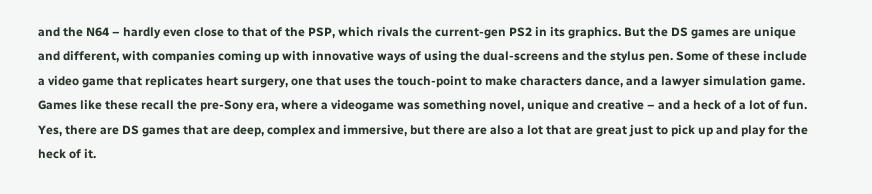and the N64 – hardly even close to that of the PSP, which rivals the current-gen PS2 in its graphics. But the DS games are unique and different, with companies coming up with innovative ways of using the dual-screens and the stylus pen. Some of these include a video game that replicates heart surgery, one that uses the touch-point to make characters dance, and a lawyer simulation game. Games like these recall the pre-Sony era, where a videogame was something novel, unique and creative – and a heck of a lot of fun. Yes, there are DS games that are deep, complex and immersive, but there are also a lot that are great just to pick up and play for the heck of it.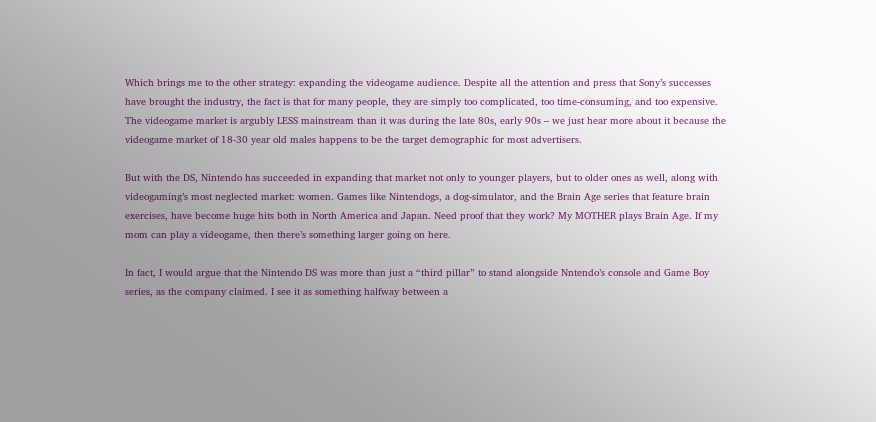Which brings me to the other strategy: expanding the videogame audience. Despite all the attention and press that Sony’s successes have brought the industry, the fact is that for many people, they are simply too complicated, too time-consuming, and too expensive. The videogame market is argubly LESS mainstream than it was during the late 80s, early 90s – we just hear more about it because the videogame market of 18-30 year old males happens to be the target demographic for most advertisers.

But with the DS, Nintendo has succeeded in expanding that market not only to younger players, but to older ones as well, along with videogaming’s most neglected market: women. Games like Nintendogs, a dog-simulator, and the Brain Age series that feature brain exercises, have become huge hits both in North America and Japan. Need proof that they work? My MOTHER plays Brain Age. If my mom can play a videogame, then there’s something larger going on here.

In fact, I would argue that the Nintendo DS was more than just a “third pillar” to stand alongside Nntendo’s console and Game Boy series, as the company claimed. I see it as something halfway between a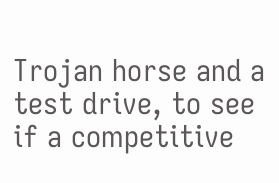Trojan horse and a test drive, to see if a competitive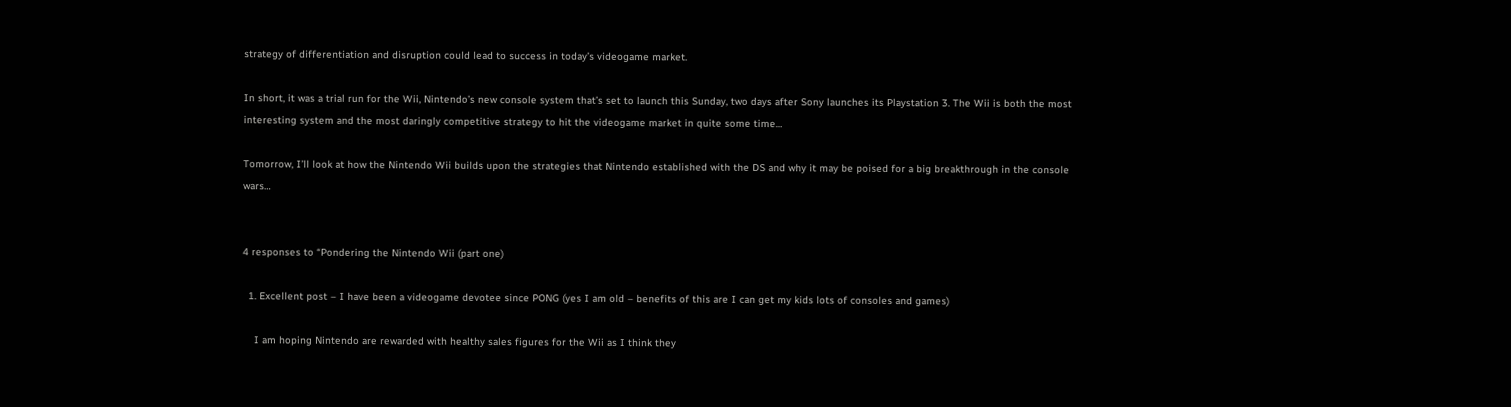strategy of differentiation and disruption could lead to success in today’s videogame market.

In short, it was a trial run for the Wii, Nintendo’s new console system that’s set to launch this Sunday, two days after Sony launches its Playstation 3. The Wii is both the most interesting system and the most daringly competitive strategy to hit the videogame market in quite some time…

Tomorrow, I’ll look at how the Nintendo Wii builds upon the strategies that Nintendo established with the DS and why it may be poised for a big breakthrough in the console wars…


4 responses to “Pondering the Nintendo Wii (part one)

  1. Excellent post – I have been a videogame devotee since PONG (yes I am old – benefits of this are I can get my kids lots of consoles and games)

    I am hoping Nintendo are rewarded with healthy sales figures for the Wii as I think they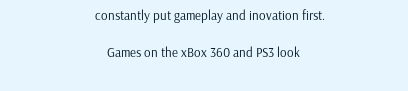constantly put gameplay and inovation first.

    Games on the xBox 360 and PS3 look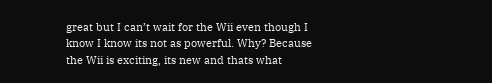great but I can’t wait for the Wii even though I know I know its not as powerful. Why? Because the Wii is exciting, its new and thats what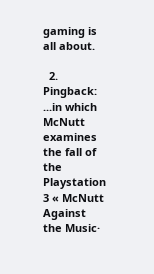gaming is all about.

  2. Pingback: ...in which McNutt examines the fall of the Playstation 3 « McNutt Against the Music·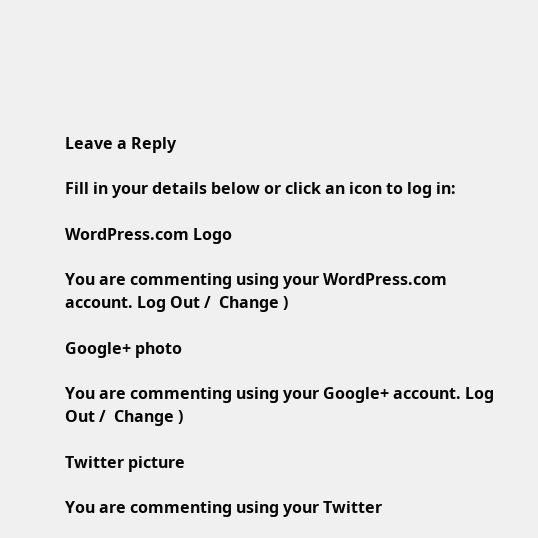Leave a Reply

Fill in your details below or click an icon to log in:

WordPress.com Logo

You are commenting using your WordPress.com account. Log Out /  Change )

Google+ photo

You are commenting using your Google+ account. Log Out /  Change )

Twitter picture

You are commenting using your Twitter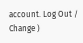account. Log Out /  Change )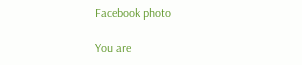Facebook photo

You are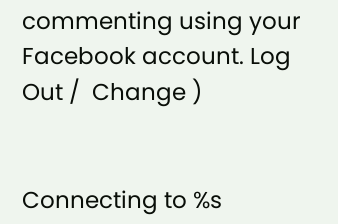commenting using your Facebook account. Log Out /  Change )


Connecting to %s